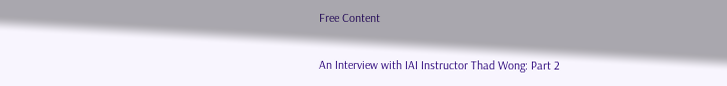Free Content

An Interview with IAI Instructor Thad Wong: Part 2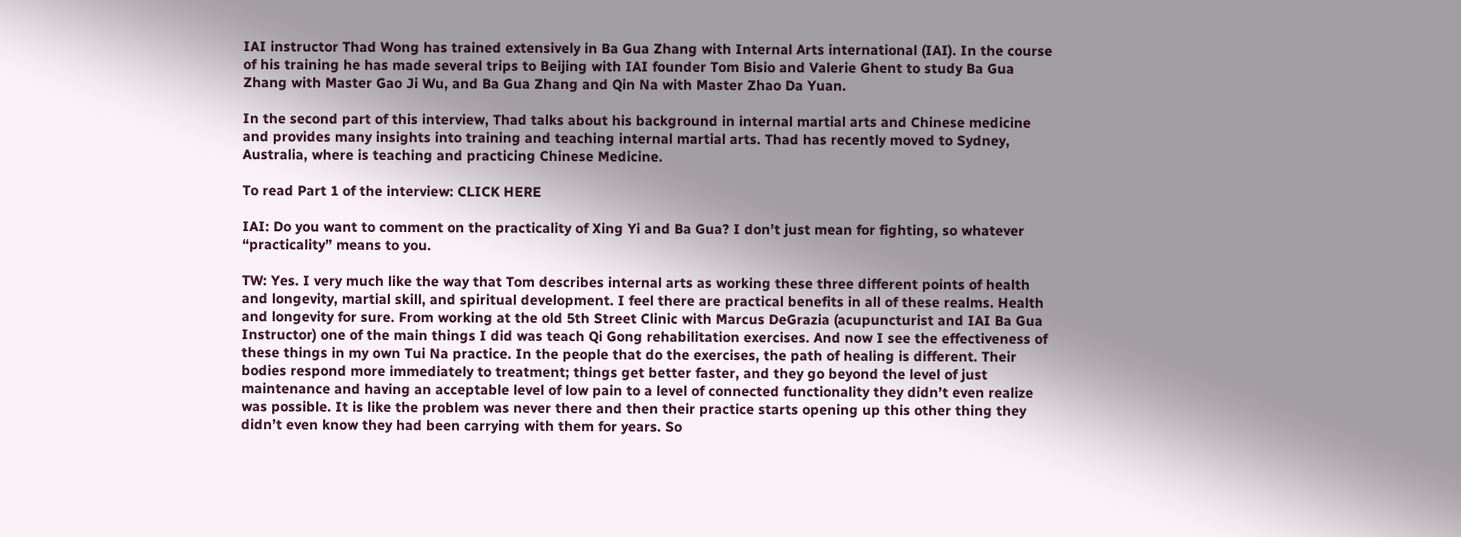IAI instructor Thad Wong has trained extensively in Ba Gua Zhang with Internal Arts international (IAI). In the course of his training he has made several trips to Beijing with IAI founder Tom Bisio and Valerie Ghent to study Ba Gua Zhang with Master Gao Ji Wu, and Ba Gua Zhang and Qin Na with Master Zhao Da Yuan.

In the second part of this interview, Thad talks about his background in internal martial arts and Chinese medicine and provides many insights into training and teaching internal martial arts. Thad has recently moved to Sydney, Australia, where is teaching and practicing Chinese Medicine.

To read Part 1 of the interview: CLICK HERE

IAI: Do you want to comment on the practicality of Xing Yi and Ba Gua? I don’t just mean for fighting, so whatever “practicality” means to you.

TW: Yes. I very much like the way that Tom describes internal arts as working these three different points of health and longevity, martial skill, and spiritual development. I feel there are practical benefits in all of these realms. Health and longevity for sure. From working at the old 5th Street Clinic with Marcus DeGrazia (acupuncturist and IAI Ba Gua Instructor) one of the main things I did was teach Qi Gong rehabilitation exercises. And now I see the effectiveness of these things in my own Tui Na practice. In the people that do the exercises, the path of healing is different. Their bodies respond more immediately to treatment; things get better faster, and they go beyond the level of just maintenance and having an acceptable level of low pain to a level of connected functionality they didn’t even realize was possible. It is like the problem was never there and then their practice starts opening up this other thing they didn’t even know they had been carrying with them for years. So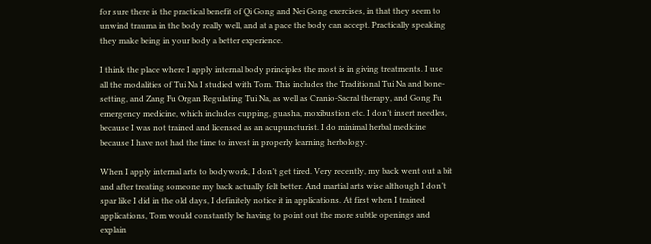for sure there is the practical benefit of Qi Gong and Nei Gong exercises, in that they seem to unwind trauma in the body really well, and at a pace the body can accept. Practically speaking they make being in your body a better experience.

I think the place where I apply internal body principles the most is in giving treatments. I use all the modalities of Tui Na I studied with Tom. This includes the Traditional Tui Na and bone-setting, and Zang Fu Organ Regulating Tui Na, as well as Cranio-Sacral therapy, and Gong Fu emergency medicine, which includes cupping, guasha, moxibustion etc. I don’t insert needles, because I was not trained and licensed as an acupuncturist. I do minimal herbal medicine because I have not had the time to invest in properly learning herbology.

When I apply internal arts to bodywork, I don’t get tired. Very recently, my back went out a bit and after treating someone my back actually felt better. And martial arts wise although I don’t spar like I did in the old days, I definitely notice it in applications. At first when I trained applications, Tom would constantly be having to point out the more subtle openings and explain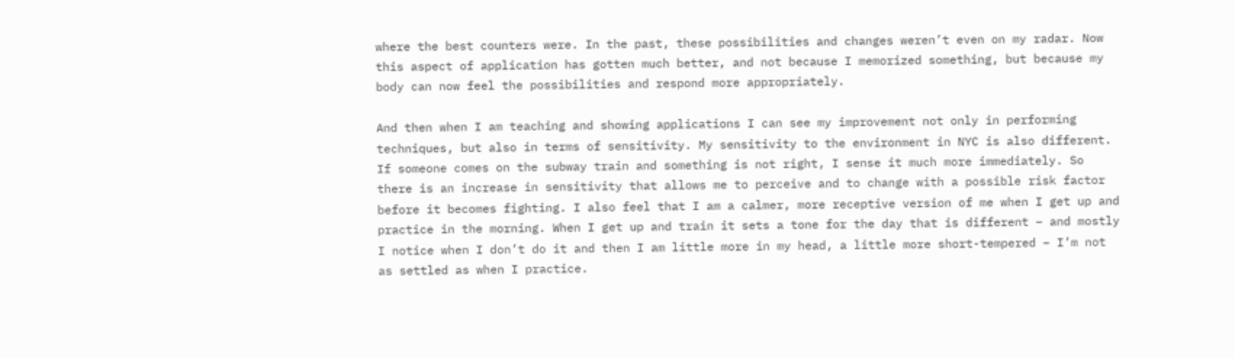where the best counters were. In the past, these possibilities and changes weren’t even on my radar. Now this aspect of application has gotten much better, and not because I memorized something, but because my body can now feel the possibilities and respond more appropriately.

And then when I am teaching and showing applications I can see my improvement not only in performing techniques, but also in terms of sensitivity. My sensitivity to the environment in NYC is also different. If someone comes on the subway train and something is not right, I sense it much more immediately. So there is an increase in sensitivity that allows me to perceive and to change with a possible risk factor before it becomes fighting. I also feel that I am a calmer, more receptive version of me when I get up and practice in the morning. When I get up and train it sets a tone for the day that is different – and mostly I notice when I don’t do it and then I am little more in my head, a little more short-tempered – I’m not as settled as when I practice.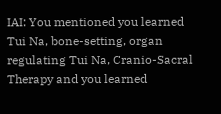IAI: You mentioned you learned Tui Na, bone-setting, organ regulating Tui Na, Cranio-Sacral Therapy and you learned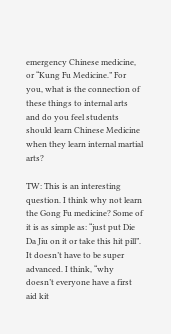emergency Chinese medicine, or “Kung Fu Medicine.” For you, what is the connection of these things to internal arts and do you feel students should learn Chinese Medicine when they learn internal martial arts?

TW: This is an interesting question. I think why not learn the Gong Fu medicine? Some of it is as simple as: “just put Die Da Jiu on it or take this hit pill”. It doesn’t have to be super advanced. I think, “why doesn’t everyone have a first aid kit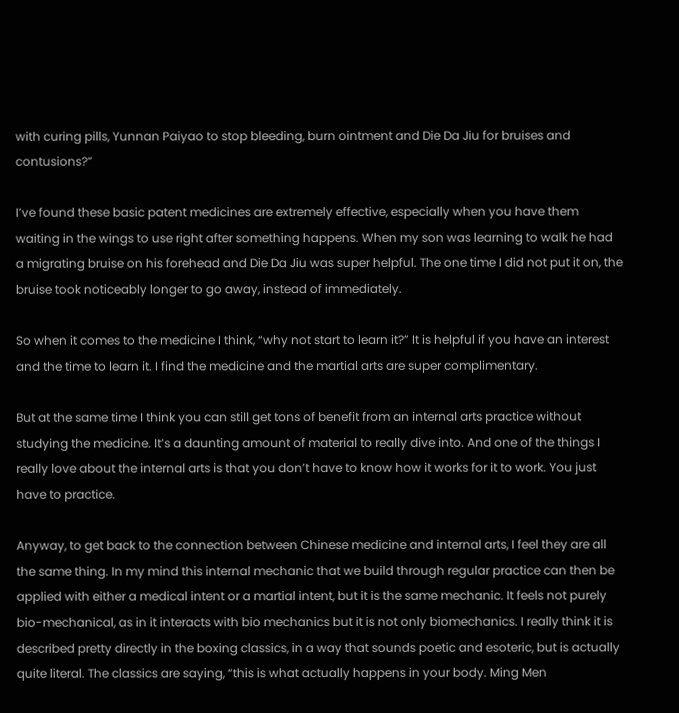with curing pills, Yunnan Paiyao to stop bleeding, burn ointment and Die Da Jiu for bruises and contusions?”

I’ve found these basic patent medicines are extremely effective, especially when you have them waiting in the wings to use right after something happens. When my son was learning to walk he had a migrating bruise on his forehead and Die Da Jiu was super helpful. The one time I did not put it on, the bruise took noticeably longer to go away, instead of immediately.

So when it comes to the medicine I think, “why not start to learn it?” It is helpful if you have an interest and the time to learn it. I find the medicine and the martial arts are super complimentary.

But at the same time I think you can still get tons of benefit from an internal arts practice without studying the medicine. It’s a daunting amount of material to really dive into. And one of the things I really love about the internal arts is that you don’t have to know how it works for it to work. You just have to practice.

Anyway, to get back to the connection between Chinese medicine and internal arts, I feel they are all the same thing. In my mind this internal mechanic that we build through regular practice can then be applied with either a medical intent or a martial intent, but it is the same mechanic. It feels not purely bio-mechanical, as in it interacts with bio mechanics but it is not only biomechanics. I really think it is described pretty directly in the boxing classics, in a way that sounds poetic and esoteric, but is actually quite literal. The classics are saying, “this is what actually happens in your body. Ming Men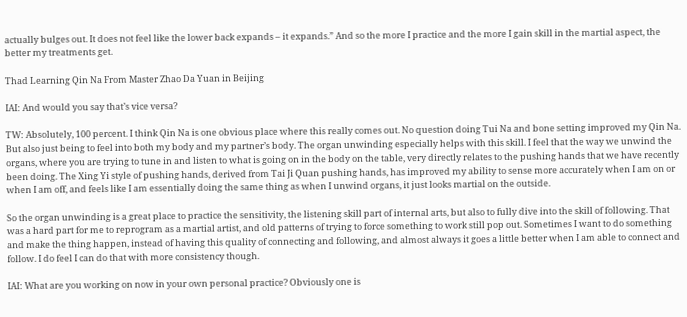actually bulges out. It does not feel like the lower back expands – it expands.” And so the more I practice and the more I gain skill in the martial aspect, the better my treatments get.

Thad Learning Qin Na From Master Zhao Da Yuan in Beijing

IAI: And would you say that’s vice versa?

TW: Absolutely, 100 percent. I think Qin Na is one obvious place where this really comes out. No question doing Tui Na and bone setting improved my Qin Na. But also just being to feel into both my body and my partner’s body. The organ unwinding especially helps with this skill. I feel that the way we unwind the organs, where you are trying to tune in and listen to what is going on in the body on the table, very directly relates to the pushing hands that we have recently been doing. The Xing Yi style of pushing hands, derived from Tai Ji Quan pushing hands, has improved my ability to sense more accurately when I am on or when I am off, and feels like I am essentially doing the same thing as when I unwind organs, it just looks martial on the outside.

So the organ unwinding is a great place to practice the sensitivity, the listening skill part of internal arts, but also to fully dive into the skill of following. That was a hard part for me to reprogram as a martial artist, and old patterns of trying to force something to work still pop out. Sometimes I want to do something and make the thing happen, instead of having this quality of connecting and following, and almost always it goes a little better when I am able to connect and follow. I do feel I can do that with more consistency though.

IAI: What are you working on now in your own personal practice? Obviously one is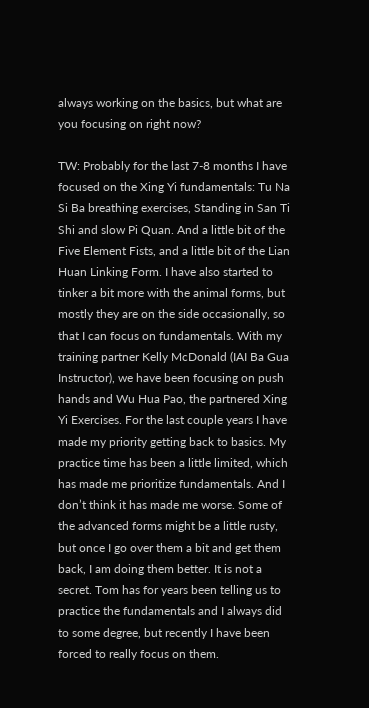always working on the basics, but what are you focusing on right now?

TW: Probably for the last 7-8 months I have focused on the Xing Yi fundamentals: Tu Na Si Ba breathing exercises, Standing in San Ti Shi and slow Pi Quan. And a little bit of the Five Element Fists, and a little bit of the Lian Huan Linking Form. I have also started to tinker a bit more with the animal forms, but mostly they are on the side occasionally, so that I can focus on fundamentals. With my training partner Kelly McDonald (IAI Ba Gua Instructor), we have been focusing on push hands and Wu Hua Pao, the partnered Xing Yi Exercises. For the last couple years I have made my priority getting back to basics. My practice time has been a little limited, which has made me prioritize fundamentals. And I don’t think it has made me worse. Some of the advanced forms might be a little rusty, but once I go over them a bit and get them back, I am doing them better. It is not a secret. Tom has for years been telling us to practice the fundamentals and I always did to some degree, but recently I have been forced to really focus on them.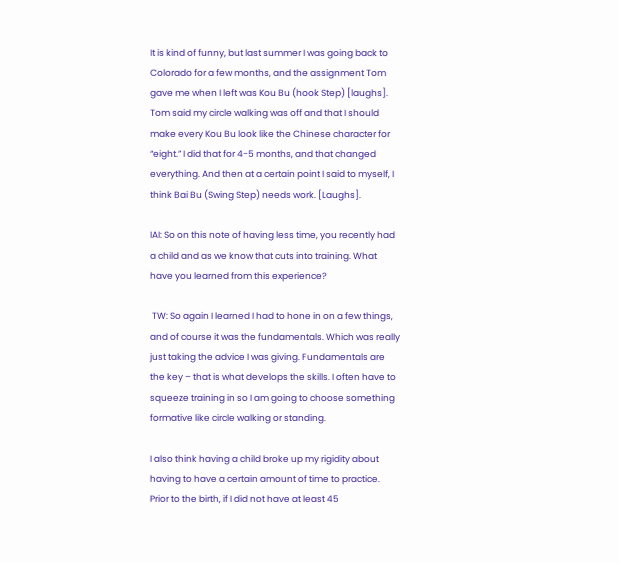It is kind of funny, but last summer I was going back to Colorado for a few months, and the assignment Tom gave me when I left was Kou Bu (hook Step) [laughs]. Tom said my circle walking was off and that I should make every Kou Bu look like the Chinese character for “eight.” I did that for 4-5 months, and that changed everything. And then at a certain point I said to myself, I think Bai Bu (Swing Step) needs work. [Laughs].

IAI: So on this note of having less time, you recently had a child and as we know that cuts into training. What have you learned from this experience?

 TW: So again I learned I had to hone in on a few things, and of course it was the fundamentals. Which was really just taking the advice I was giving. Fundamentals are the key – that is what develops the skills. I often have to squeeze training in so I am going to choose something formative like circle walking or standing.

I also think having a child broke up my rigidity about having to have a certain amount of time to practice. Prior to the birth, if I did not have at least 45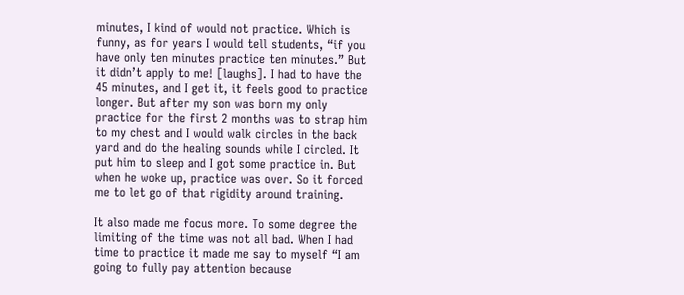minutes, I kind of would not practice. Which is funny, as for years I would tell students, “if you have only ten minutes practice ten minutes.” But it didn’t apply to me! [laughs]. I had to have the 45 minutes, and I get it, it feels good to practice longer. But after my son was born my only practice for the first 2 months was to strap him to my chest and I would walk circles in the back yard and do the healing sounds while I circled. It put him to sleep and I got some practice in. But when he woke up, practice was over. So it forced me to let go of that rigidity around training.

It also made me focus more. To some degree the limiting of the time was not all bad. When I had time to practice it made me say to myself “I am going to fully pay attention because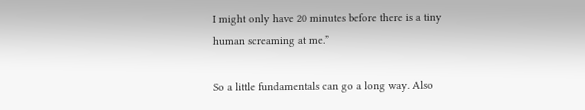I might only have 20 minutes before there is a tiny human screaming at me.”

So a little fundamentals can go a long way. Also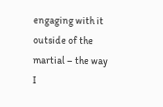engaging with it outside of the martial – the way I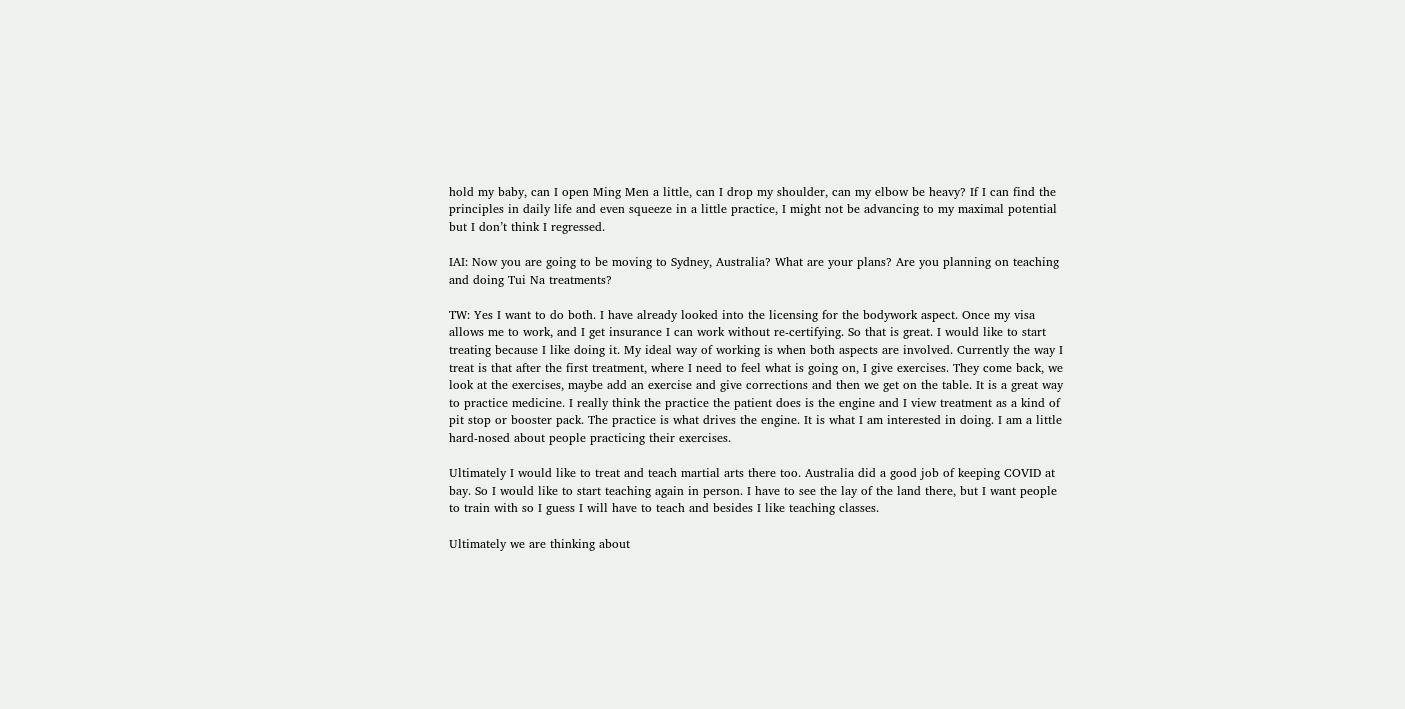hold my baby, can I open Ming Men a little, can I drop my shoulder, can my elbow be heavy? If I can find the principles in daily life and even squeeze in a little practice, I might not be advancing to my maximal potential but I don’t think I regressed.

IAI: Now you are going to be moving to Sydney, Australia? What are your plans? Are you planning on teaching and doing Tui Na treatments?

TW: Yes I want to do both. I have already looked into the licensing for the bodywork aspect. Once my visa allows me to work, and I get insurance I can work without re-certifying. So that is great. I would like to start treating because I like doing it. My ideal way of working is when both aspects are involved. Currently the way I treat is that after the first treatment, where I need to feel what is going on, I give exercises. They come back, we look at the exercises, maybe add an exercise and give corrections and then we get on the table. It is a great way to practice medicine. I really think the practice the patient does is the engine and I view treatment as a kind of pit stop or booster pack. The practice is what drives the engine. It is what I am interested in doing. I am a little hard-nosed about people practicing their exercises.

Ultimately I would like to treat and teach martial arts there too. Australia did a good job of keeping COVID at bay. So I would like to start teaching again in person. I have to see the lay of the land there, but I want people to train with so I guess I will have to teach and besides I like teaching classes.

Ultimately we are thinking about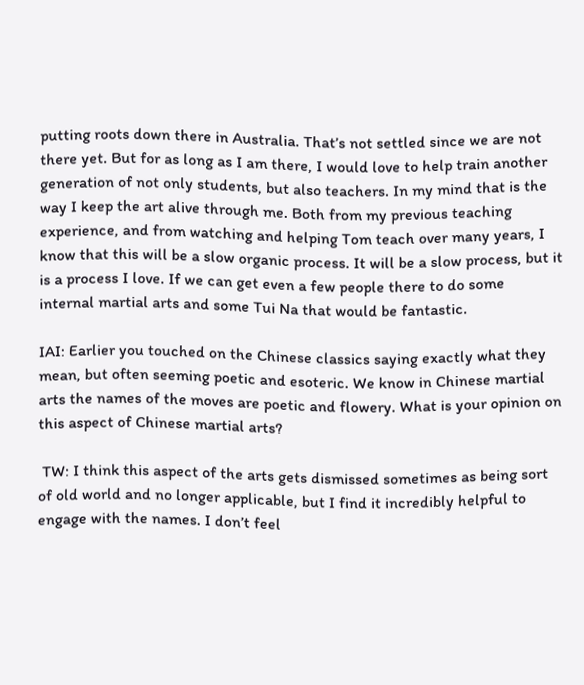putting roots down there in Australia. That’s not settled since we are not there yet. But for as long as I am there, I would love to help train another generation of not only students, but also teachers. In my mind that is the way I keep the art alive through me. Both from my previous teaching experience, and from watching and helping Tom teach over many years, I know that this will be a slow organic process. It will be a slow process, but it is a process I love. If we can get even a few people there to do some internal martial arts and some Tui Na that would be fantastic.

IAI: Earlier you touched on the Chinese classics saying exactly what they mean, but often seeming poetic and esoteric. We know in Chinese martial arts the names of the moves are poetic and flowery. What is your opinion on this aspect of Chinese martial arts?

 TW: I think this aspect of the arts gets dismissed sometimes as being sort of old world and no longer applicable, but I find it incredibly helpful to engage with the names. I don’t feel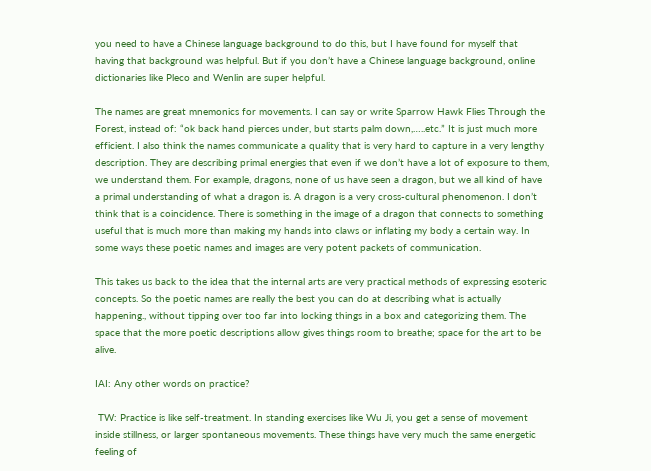you need to have a Chinese language background to do this, but I have found for myself that having that background was helpful. But if you don’t have a Chinese language background, online dictionaries like Pleco and Wenlin are super helpful.

The names are great mnemonics for movements. I can say or write Sparrow Hawk Flies Through the Forest, instead of: “ok back hand pierces under, but starts palm down,…..etc.” It is just much more efficient. I also think the names communicate a quality that is very hard to capture in a very lengthy description. They are describing primal energies that even if we don’t have a lot of exposure to them, we understand them. For example, dragons, none of us have seen a dragon, but we all kind of have a primal understanding of what a dragon is. A dragon is a very cross-cultural phenomenon. I don’t think that is a coincidence. There is something in the image of a dragon that connects to something useful that is much more than making my hands into claws or inflating my body a certain way. In some ways these poetic names and images are very potent packets of communication.

This takes us back to the idea that the internal arts are very practical methods of expressing esoteric concepts. So the poetic names are really the best you can do at describing what is actually happening., without tipping over too far into locking things in a box and categorizing them. The space that the more poetic descriptions allow gives things room to breathe; space for the art to be alive.

IAI: Any other words on practice?

 TW: Practice is like self-treatment. In standing exercises like Wu Ji, you get a sense of movement inside stillness, or larger spontaneous movements. These things have very much the same energetic feeling of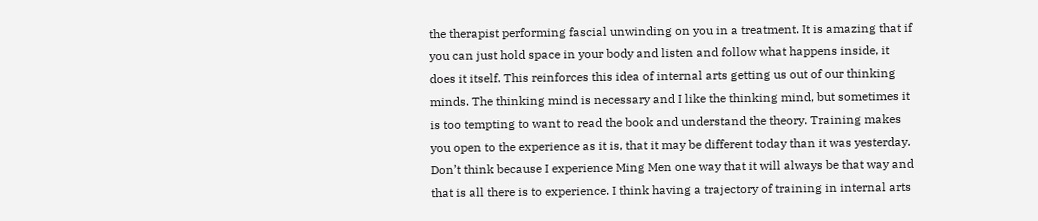the therapist performing fascial unwinding on you in a treatment. It is amazing that if you can just hold space in your body and listen and follow what happens inside, it does it itself. This reinforces this idea of internal arts getting us out of our thinking minds. The thinking mind is necessary and I like the thinking mind, but sometimes it is too tempting to want to read the book and understand the theory. Training makes you open to the experience as it is, that it may be different today than it was yesterday. Don’t think because I experience Ming Men one way that it will always be that way and that is all there is to experience. I think having a trajectory of training in internal arts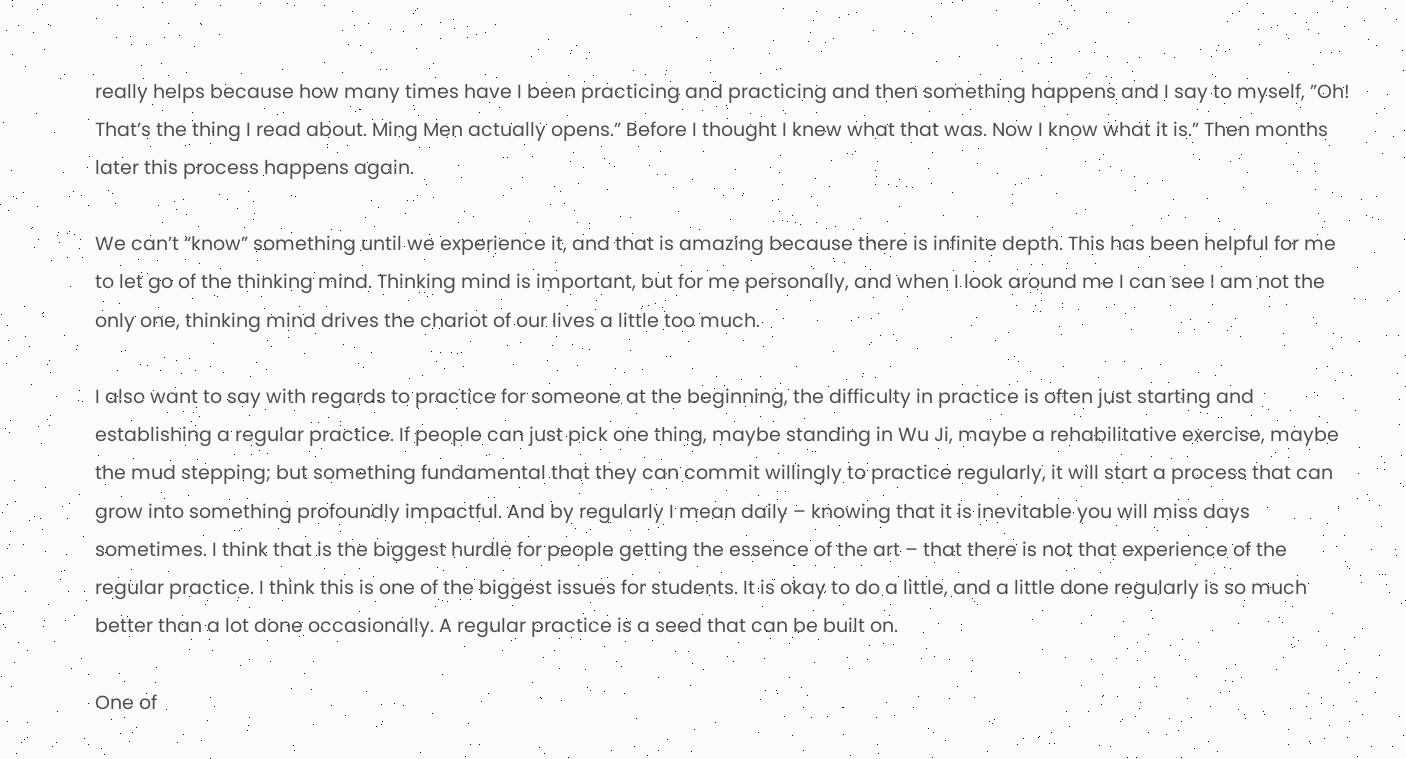really helps because how many times have I been practicing and practicing and then something happens and I say to myself, ”Oh! That’s the thing I read about. Ming Men actually opens.” Before I thought I knew what that was. Now I know what it is.” Then months later this process happens again.

We can’t “know” something until we experience it, and that is amazing because there is infinite depth. This has been helpful for me to let go of the thinking mind. Thinking mind is important, but for me personally, and when I look around me I can see I am not the only one, thinking mind drives the chariot of our lives a little too much.

I also want to say with regards to practice for someone at the beginning, the difficulty in practice is often just starting and establishing a regular practice. If people can just pick one thing, maybe standing in Wu Ji, maybe a rehabilitative exercise, maybe the mud stepping; but something fundamental that they can commit willingly to practice regularly, it will start a process that can grow into something profoundly impactful. And by regularly I mean daily – knowing that it is inevitable you will miss days sometimes. I think that is the biggest hurdle for people getting the essence of the art – that there is not that experience of the regular practice. I think this is one of the biggest issues for students. It is okay to do a little, and a little done regularly is so much better than a lot done occasionally. A regular practice is a seed that can be built on.

One of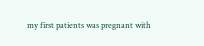my first patients was pregnant with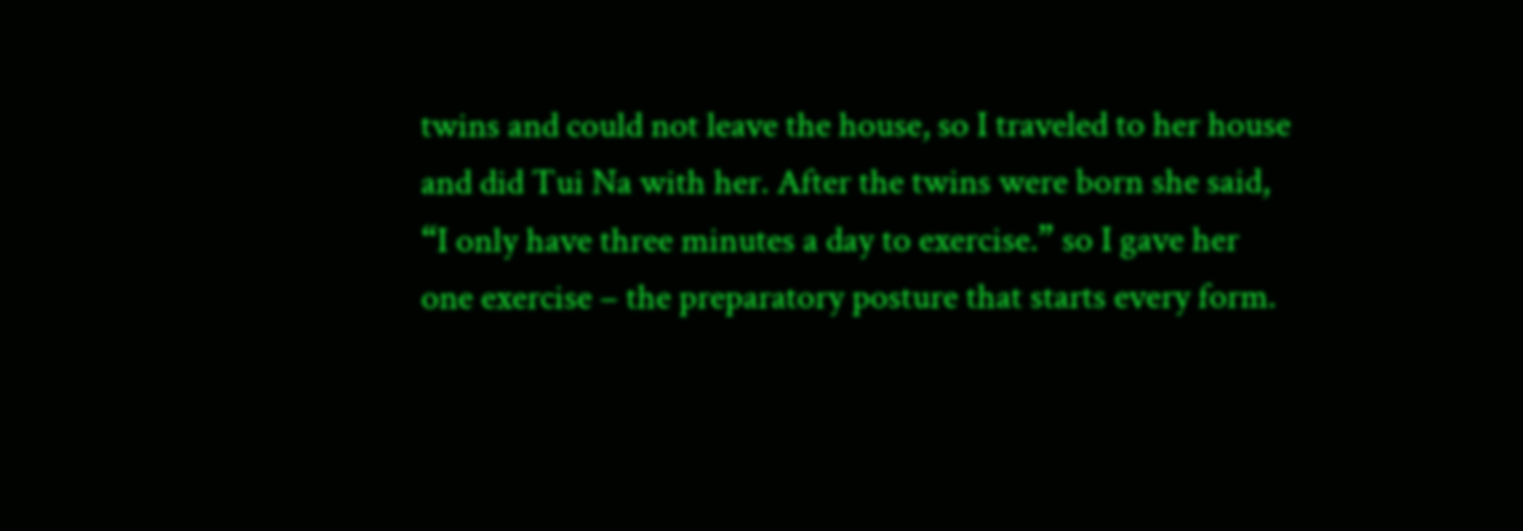twins and could not leave the house, so I traveled to her house and did Tui Na with her. After the twins were born she said, “I only have three minutes a day to exercise.” so I gave her one exercise – the preparatory posture that starts every form.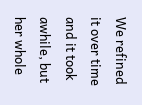We refined it over time and it took awhile, but her whole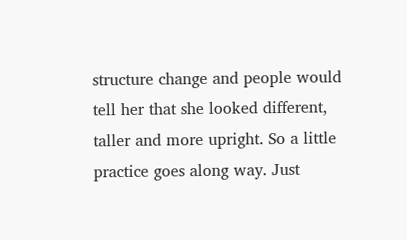structure change and people would tell her that she looked different, taller and more upright. So a little practice goes along way. Just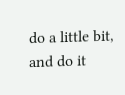do a little bit, and do it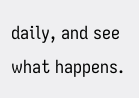daily, and see what happens.